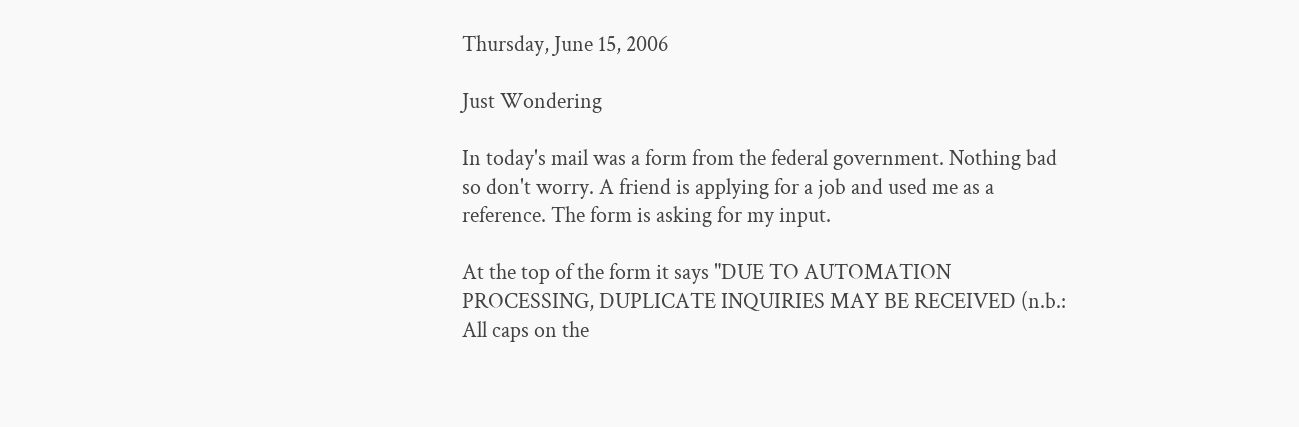Thursday, June 15, 2006

Just Wondering

In today's mail was a form from the federal government. Nothing bad so don't worry. A friend is applying for a job and used me as a reference. The form is asking for my input.

At the top of the form it says "DUE TO AUTOMATION PROCESSING, DUPLICATE INQUIRIES MAY BE RECEIVED (n.b.: All caps on the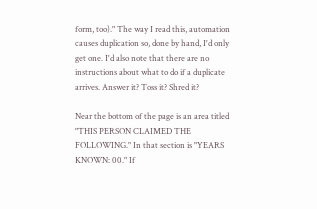form, too)." The way I read this, automation causes duplication so, done by hand, I'd only get one. I'd also note that there are no instructions about what to do if a duplicate arrives. Answer it? Toss it? Shred it?

Near the bottom of the page is an area titled "THIS PERSON CLAIMED THE FOLLOWING." In that section is "YEARS KNOWN: 00." If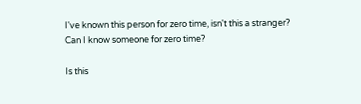I've known this person for zero time, isn't this a stranger? Can I know someone for zero time?

Is this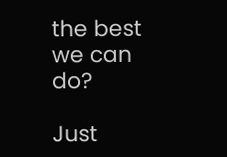the best we can do?

Just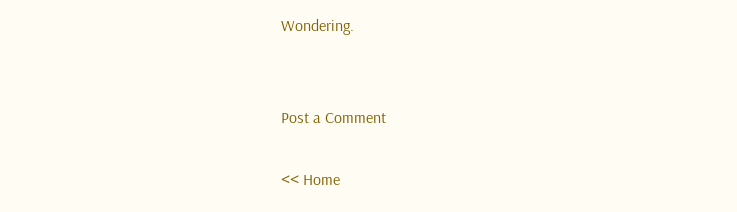Wondering.


Post a Comment

<< Home